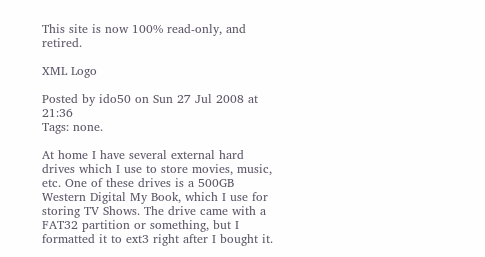This site is now 100% read-only, and retired.

XML Logo

Posted by ido50 on Sun 27 Jul 2008 at 21:36
Tags: none.

At home I have several external hard drives which I use to store movies, music, etc. One of these drives is a 500GB Western Digital My Book, which I use for storing TV Shows. The drive came with a FAT32 partition or something, but I formatted it to ext3 right after I bought it.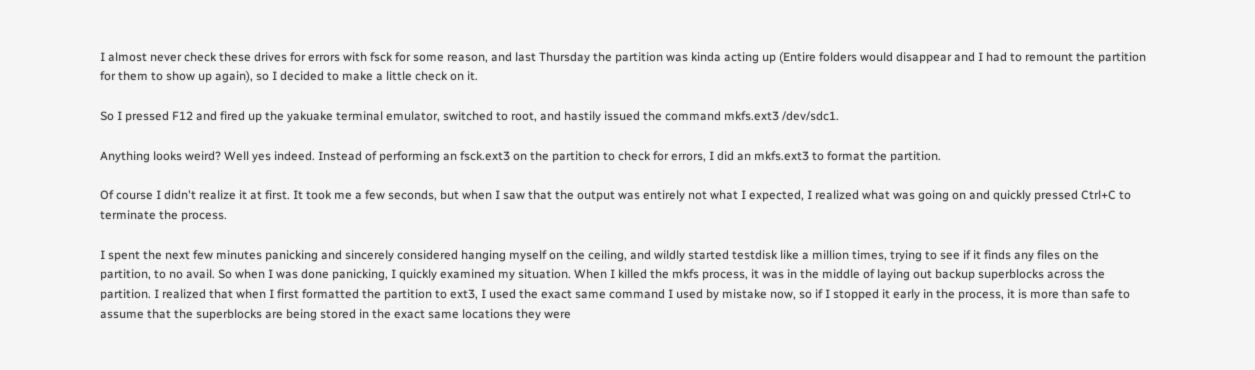I almost never check these drives for errors with fsck for some reason, and last Thursday the partition was kinda acting up (Entire folders would disappear and I had to remount the partition for them to show up again), so I decided to make a little check on it.

So I pressed F12 and fired up the yakuake terminal emulator, switched to root, and hastily issued the command mkfs.ext3 /dev/sdc1.

Anything looks weird? Well yes indeed. Instead of performing an fsck.ext3 on the partition to check for errors, I did an mkfs.ext3 to format the partition.

Of course I didn't realize it at first. It took me a few seconds, but when I saw that the output was entirely not what I expected, I realized what was going on and quickly pressed Ctrl+C to terminate the process.

I spent the next few minutes panicking and sincerely considered hanging myself on the ceiling, and wildly started testdisk like a million times, trying to see if it finds any files on the partition, to no avail. So when I was done panicking, I quickly examined my situation. When I killed the mkfs process, it was in the middle of laying out backup superblocks across the partition. I realized that when I first formatted the partition to ext3, I used the exact same command I used by mistake now, so if I stopped it early in the process, it is more than safe to assume that the superblocks are being stored in the exact same locations they were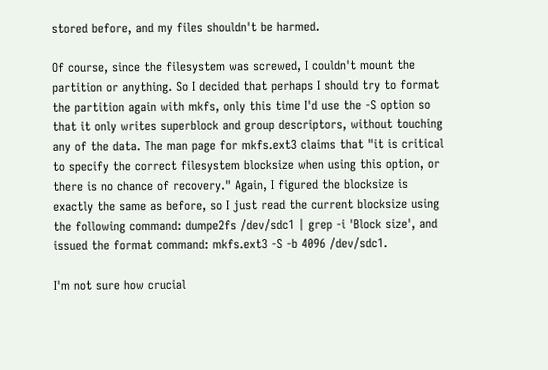stored before, and my files shouldn't be harmed.

Of course, since the filesystem was screwed, I couldn't mount the partition or anything. So I decided that perhaps I should try to format the partition again with mkfs, only this time I'd use the -S option so that it only writes superblock and group descriptors, without touching any of the data. The man page for mkfs.ext3 claims that "it is critical to specify the correct filesystem blocksize when using this option, or there is no chance of recovery." Again, I figured the blocksize is exactly the same as before, so I just read the current blocksize using the following command: dumpe2fs /dev/sdc1 | grep -i 'Block size', and issued the format command: mkfs.ext3 -S -b 4096 /dev/sdc1.

I'm not sure how crucial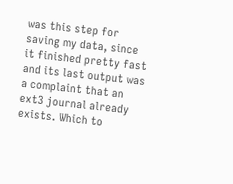was this step for saving my data, since it finished pretty fast and its last output was a complaint that an ext3 journal already exists. Which to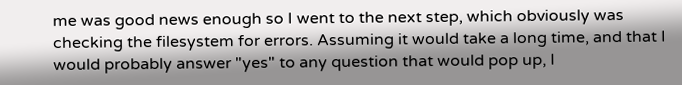me was good news enough so I went to the next step, which obviously was checking the filesystem for errors. Assuming it would take a long time, and that I would probably answer "yes" to any question that would pop up, I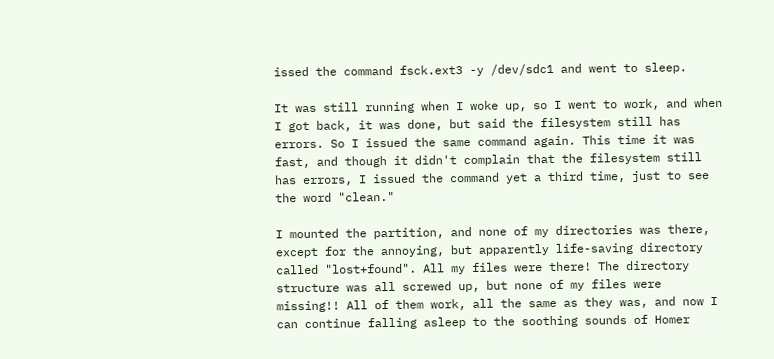issed the command fsck.ext3 -y /dev/sdc1 and went to sleep.

It was still running when I woke up, so I went to work, and when I got back, it was done, but said the filesystem still has errors. So I issued the same command again. This time it was fast, and though it didn't complain that the filesystem still has errors, I issued the command yet a third time, just to see the word "clean."

I mounted the partition, and none of my directories was there, except for the annoying, but apparently life-saving directory called "lost+found". All my files were there! The directory structure was all screwed up, but none of my files were missing!! All of them work, all the same as they was, and now I can continue falling asleep to the soothing sounds of Homer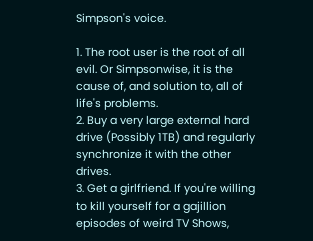Simpson's voice.

1. The root user is the root of all evil. Or Simpsonwise, it is the cause of, and solution to, all of life's problems.
2. Buy a very large external hard drive (Possibly 1TB) and regularly synchronize it with the other drives.
3. Get a girlfriend. If you're willing to kill yourself for a gajillion episodes of weird TV Shows,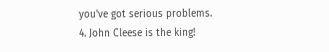you've got serious problems.
4. John Cleese is the king!